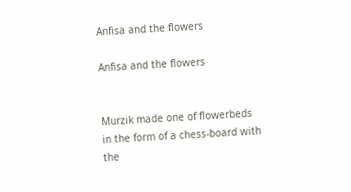Anfisa and the flowers

Anfisa and the flowers


Murzik made one of flowerbeds in the form of a chess-board with the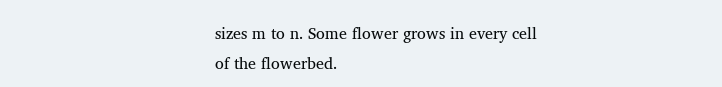sizes m to n. Some flower grows in every cell of the flowerbed.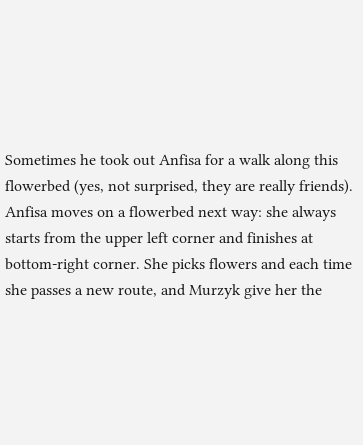Sometimes he took out Anfisa for a walk along this flowerbed (yes, not surprised, they are really friends). Anfisa moves on a flowerbed next way: she always starts from the upper left corner and finishes at bottom-right corner. She picks flowers and each time she passes a new route, and Murzyk give her the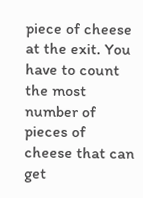piece of cheese at the exit. You have to count the most number of pieces of cheese that can get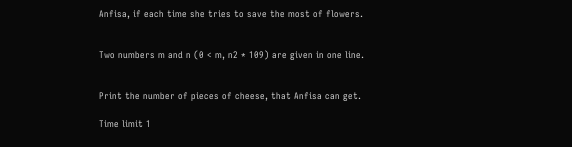Anfisa, if each time she tries to save the most of flowers.


Two numbers m and n (0 < m, n2 * 109) are given in one line.


Print the number of pieces of cheese, that Anfisa can get.

Time limit 1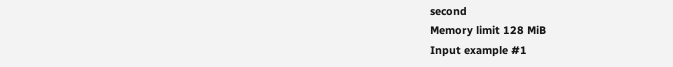second
Memory limit 128 MiB
Input example #1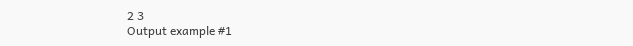2 3
Output example #1